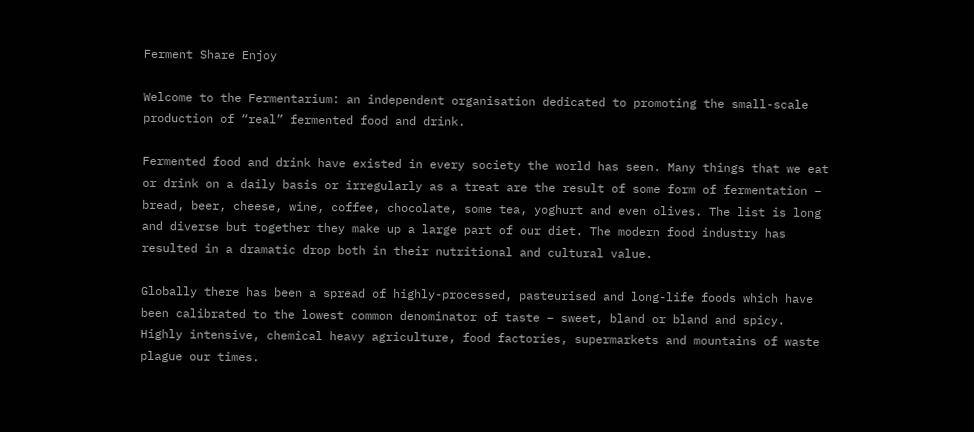Ferment Share Enjoy

Welcome to the Fermentarium: an independent organisation dedicated to promoting the small-scale production of “real” fermented food and drink.

Fermented food and drink have existed in every society the world has seen. Many things that we eat or drink on a daily basis or irregularly as a treat are the result of some form of fermentation – bread, beer, cheese, wine, coffee, chocolate, some tea, yoghurt and even olives. The list is long and diverse but together they make up a large part of our diet. The modern food industry has resulted in a dramatic drop both in their nutritional and cultural value.

Globally there has been a spread of highly-processed, pasteurised and long-life foods which have been calibrated to the lowest common denominator of taste – sweet, bland or bland and spicy. Highly intensive, chemical heavy agriculture, food factories, supermarkets and mountains of waste plague our times.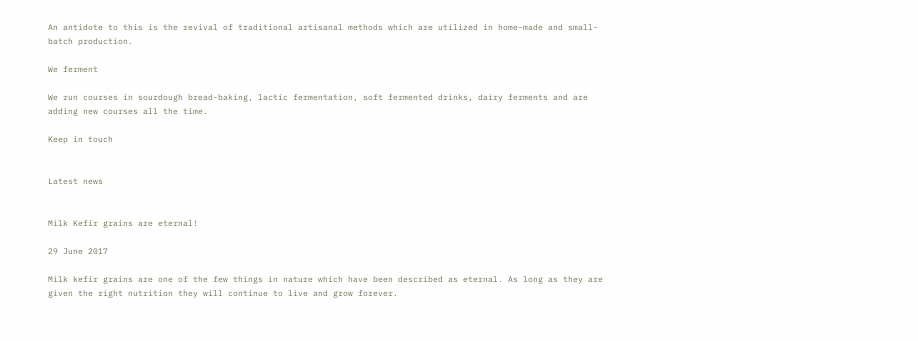An antidote to this is the revival of traditional artisanal methods which are utilized in home-made and small-batch production.

We ferment

We run courses in sourdough bread-baking, lactic fermentation, soft fermented drinks, dairy ferments and are adding new courses all the time.

Keep in touch


Latest news


Milk Kefir grains are eternal!

29 June 2017

Milk kefir grains are one of the few things in nature which have been described as eternal. As long as they are given the right nutrition they will continue to live and grow forever.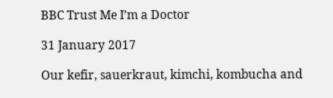BBC Trust Me I’m a Doctor

31 January 2017

Our kefir, sauerkraut, kimchi, kombucha and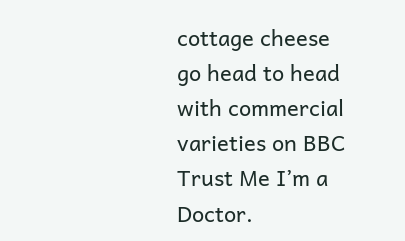cottage cheese go head to head with commercial varieties on BBC Trust Me I’m a Doctor.